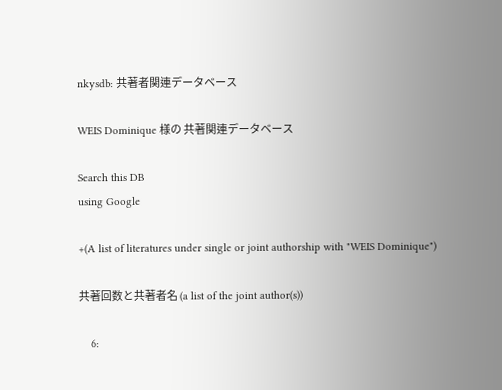nkysdb: 共著者関連データベース

WEIS Dominique 様の 共著関連データベース

Search this DB
using Google

+(A list of literatures under single or joint authorship with "WEIS Dominique")

共著回数と共著者名 (a list of the joint author(s))

    6: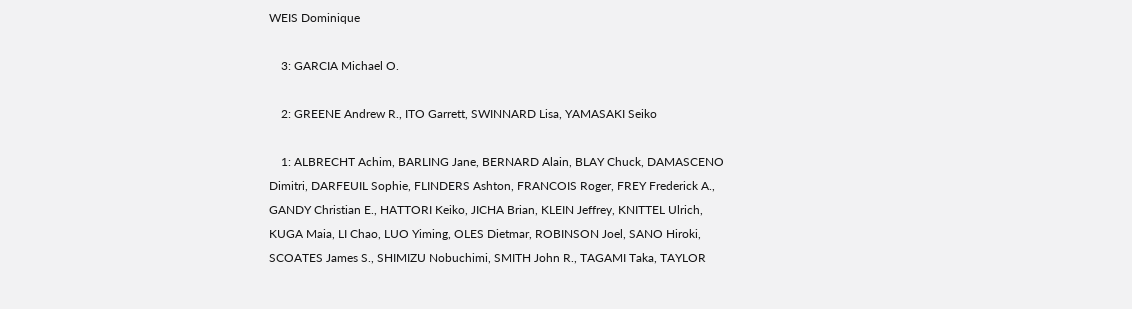WEIS Dominique

    3: GARCIA Michael O.

    2: GREENE Andrew R., ITO Garrett, SWINNARD Lisa, YAMASAKI Seiko

    1: ALBRECHT Achim, BARLING Jane, BERNARD Alain, BLAY Chuck, DAMASCENO Dimitri, DARFEUIL Sophie, FLINDERS Ashton, FRANCOIS Roger, FREY Frederick A., GANDY Christian E., HATTORI Keiko, JICHA Brian, KLEIN Jeffrey, KNITTEL Ulrich, KUGA Maia, LI Chao, LUO Yiming, OLES Dietmar, ROBINSON Joel, SANO Hiroki, SCOATES James S., SHIMIZU Nobuchimi, SMITH John R., TAGAMI Taka, TAYLOR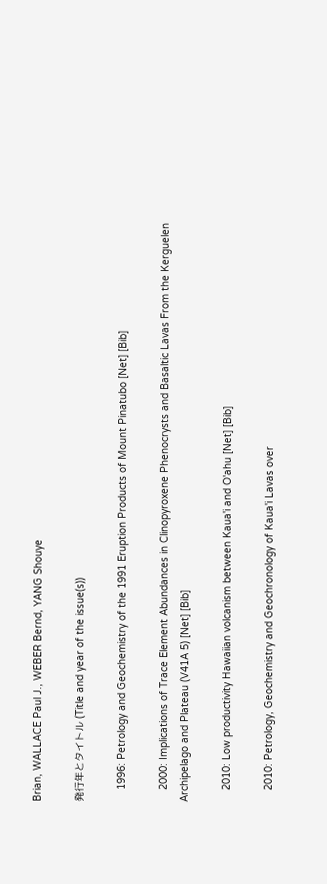Brian, WALLACE Paul J., WEBER Bernd, YANG Shouye

発行年とタイトル (Title and year of the issue(s))

    1996: Petrology and Geochemistry of the 1991 Eruption Products of Mount Pinatubo [Net] [Bib]

    2000: Implications of Trace Element Abundances in Clinopyroxene Phenocrysts and Basaltic Lavas From the Kerguelen Archipelago and Plateau (V41A 5) [Net] [Bib]

    2010: Low productivity Hawaiian volcanism between Kaua'i and O'ahu [Net] [Bib]

    2010: Petrology, Geochemistry and Geochronology of Kaua'i Lavas over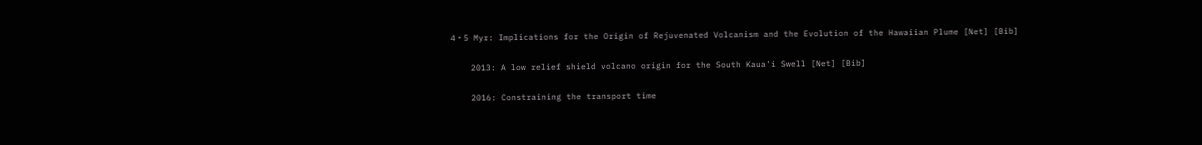4・5 Myr: Implications for the Origin of Rejuvenated Volcanism and the Evolution of the Hawaiian Plume [Net] [Bib]

    2013: A low relief shield volcano origin for the South Kaua'i Swell [Net] [Bib]

    2016: Constraining the transport time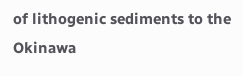of lithogenic sediments to the Okinawa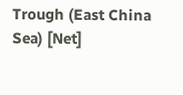Trough (East China Sea) [Net]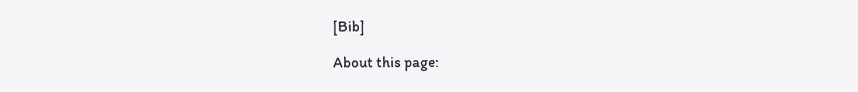[Bib]

About this page: